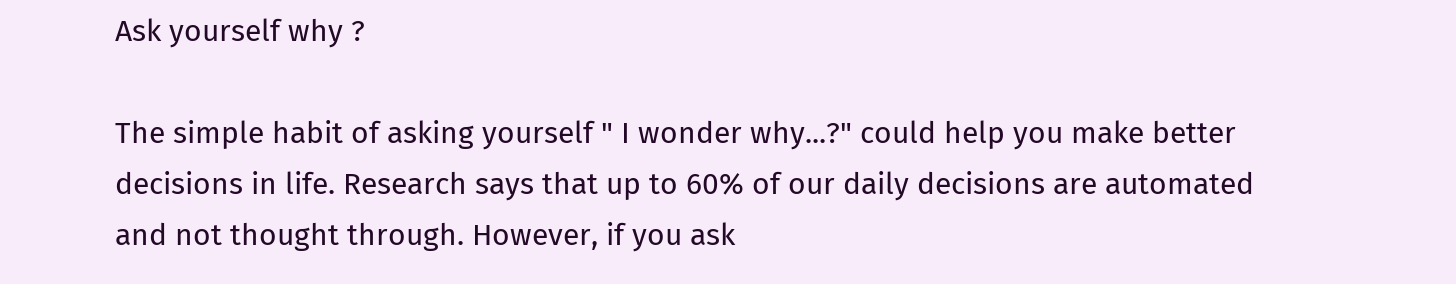Ask yourself why ?

The simple habit of asking yourself " I wonder why...?" could help you make better decisions in life. Research says that up to 60% of our daily decisions are automated and not thought through. However, if you ask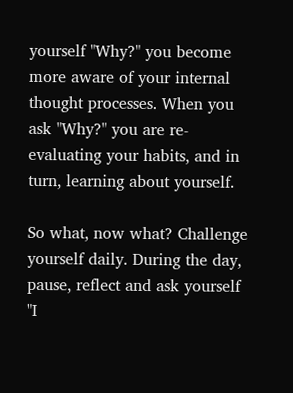yourself "Why?" you become more aware of your internal thought processes. When you ask "Why?" you are re-evaluating your habits, and in turn, learning about yourself.

So what, now what? Challenge yourself daily. During the day, pause, reflect and ask yourself "I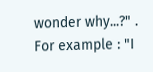wonder why...?" . For example : "I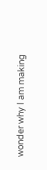wonder why I am making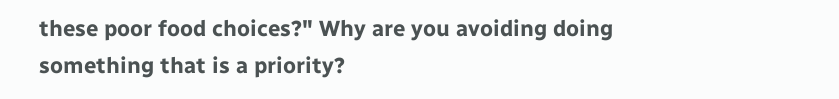these poor food choices?" Why are you avoiding doing something that is a priority?